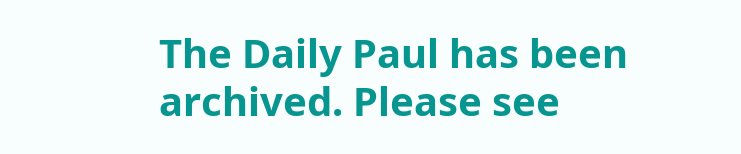The Daily Paul has been archived. Please see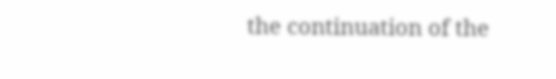the continuation of the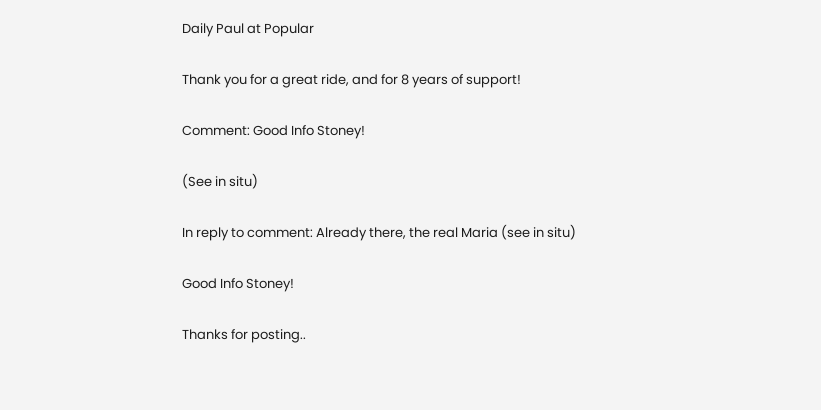Daily Paul at Popular

Thank you for a great ride, and for 8 years of support!

Comment: Good Info Stoney!

(See in situ)

In reply to comment: Already there, the real Maria (see in situ)

Good Info Stoney!

Thanks for posting..